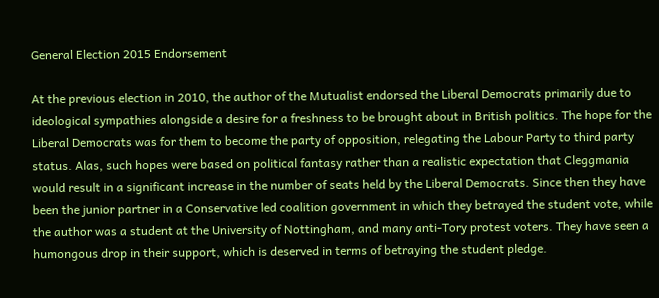General Election 2015 Endorsement

At the previous election in 2010, the author of the Mutualist endorsed the Liberal Democrats primarily due to ideological sympathies alongside a desire for a freshness to be brought about in British politics. The hope for the Liberal Democrats was for them to become the party of opposition, relegating the Labour Party to third party status. Alas, such hopes were based on political fantasy rather than a realistic expectation that Cleggmania would result in a significant increase in the number of seats held by the Liberal Democrats. Since then they have been the junior partner in a Conservative led coalition government in which they betrayed the student vote, while the author was a student at the University of Nottingham, and many anti-Tory protest voters. They have seen a humongous drop in their support, which is deserved in terms of betraying the student pledge.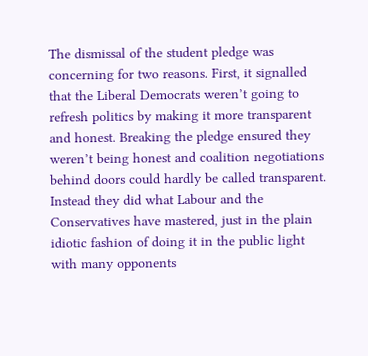The dismissal of the student pledge was concerning for two reasons. First, it signalled that the Liberal Democrats weren’t going to refresh politics by making it more transparent and honest. Breaking the pledge ensured they weren’t being honest and coalition negotiations behind doors could hardly be called transparent. Instead they did what Labour and the Conservatives have mastered, just in the plain idiotic fashion of doing it in the public light with many opponents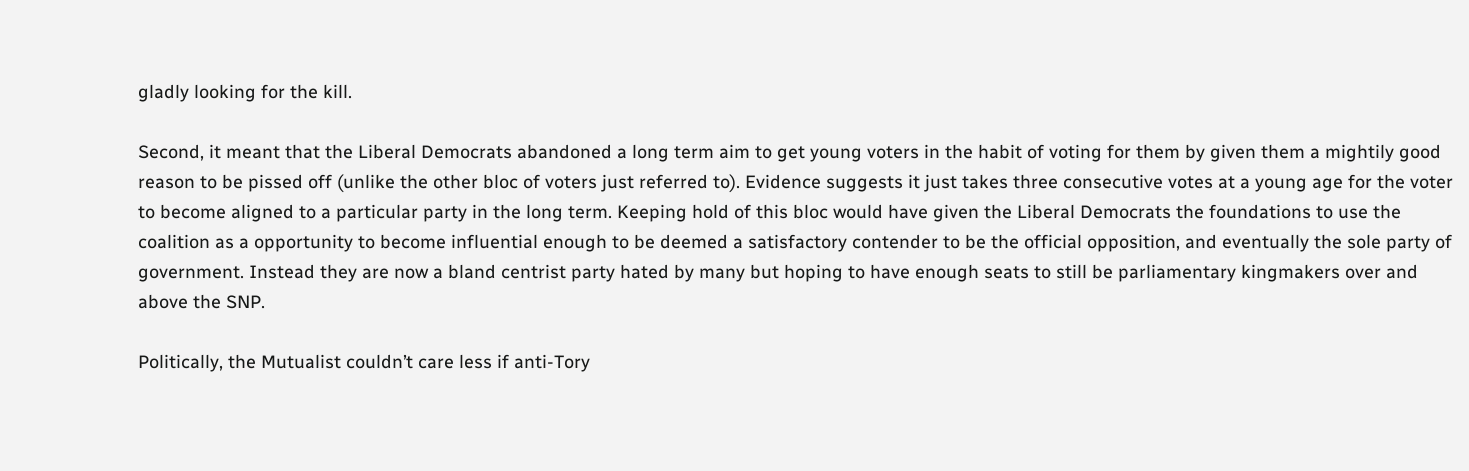gladly looking for the kill.

Second, it meant that the Liberal Democrats abandoned a long term aim to get young voters in the habit of voting for them by given them a mightily good reason to be pissed off (unlike the other bloc of voters just referred to). Evidence suggests it just takes three consecutive votes at a young age for the voter to become aligned to a particular party in the long term. Keeping hold of this bloc would have given the Liberal Democrats the foundations to use the coalition as a opportunity to become influential enough to be deemed a satisfactory contender to be the official opposition, and eventually the sole party of government. Instead they are now a bland centrist party hated by many but hoping to have enough seats to still be parliamentary kingmakers over and above the SNP.

Politically, the Mutualist couldn’t care less if anti-Tory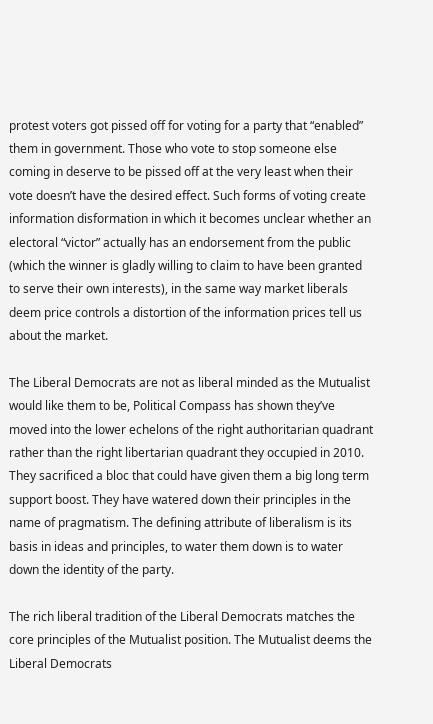protest voters got pissed off for voting for a party that “enabled” them in government. Those who vote to stop someone else coming in deserve to be pissed off at the very least when their vote doesn’t have the desired effect. Such forms of voting create information disformation in which it becomes unclear whether an electoral “victor” actually has an endorsement from the public (which the winner is gladly willing to claim to have been granted to serve their own interests), in the same way market liberals deem price controls a distortion of the information prices tell us about the market.

The Liberal Democrats are not as liberal minded as the Mutualist would like them to be, Political Compass has shown they’ve moved into the lower echelons of the right authoritarian quadrant rather than the right libertarian quadrant they occupied in 2010. They sacrificed a bloc that could have given them a big long term support boost. They have watered down their principles in the name of pragmatism. The defining attribute of liberalism is its basis in ideas and principles, to water them down is to water down the identity of the party.

The rich liberal tradition of the Liberal Democrats matches the core principles of the Mutualist position. The Mutualist deems the Liberal Democrats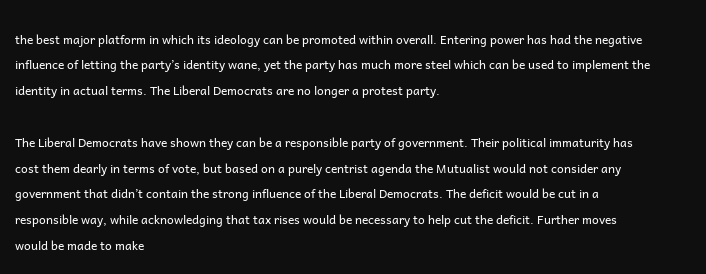the best major platform in which its ideology can be promoted within overall. Entering power has had the negative influence of letting the party’s identity wane, yet the party has much more steel which can be used to implement the identity in actual terms. The Liberal Democrats are no longer a protest party.

The Liberal Democrats have shown they can be a responsible party of government. Their political immaturity has cost them dearly in terms of vote, but based on a purely centrist agenda the Mutualist would not consider any government that didn’t contain the strong influence of the Liberal Democrats. The deficit would be cut in a responsible way, while acknowledging that tax rises would be necessary to help cut the deficit. Further moves would be made to make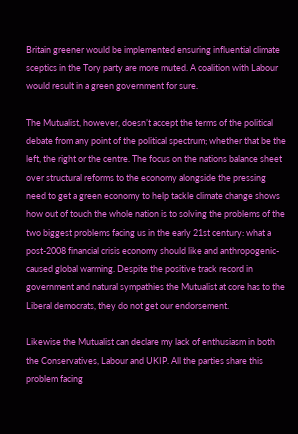Britain greener would be implemented ensuring influential climate sceptics in the Tory party are more muted. A coalition with Labour would result in a green government for sure.

The Mutualist, however, doesn’t accept the terms of the political debate from any point of the political spectrum; whether that be the left, the right or the centre. The focus on the nations balance sheet over structural reforms to the economy alongside the pressing need to get a green economy to help tackle climate change shows how out of touch the whole nation is to solving the problems of the two biggest problems facing us in the early 21st century: what a post-2008 financial crisis economy should like and anthropogenic-caused global warming. Despite the positive track record in government and natural sympathies the Mutualist at core has to the Liberal democrats, they do not get our endorsement.

Likewise the Mutualist can declare my lack of enthusiasm in both the Conservatives, Labour and UKIP. All the parties share this problem facing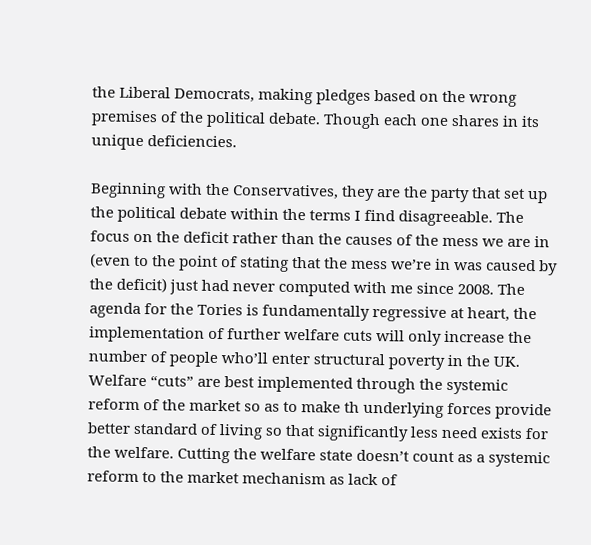the Liberal Democrats, making pledges based on the wrong premises of the political debate. Though each one shares in its unique deficiencies.

Beginning with the Conservatives, they are the party that set up the political debate within the terms I find disagreeable. The focus on the deficit rather than the causes of the mess we are in (even to the point of stating that the mess we’re in was caused by the deficit) just had never computed with me since 2008. The agenda for the Tories is fundamentally regressive at heart, the implementation of further welfare cuts will only increase the number of people who’ll enter structural poverty in the UK. Welfare “cuts” are best implemented through the systemic reform of the market so as to make th underlying forces provide better standard of living so that significantly less need exists for the welfare. Cutting the welfare state doesn’t count as a systemic reform to the market mechanism as lack of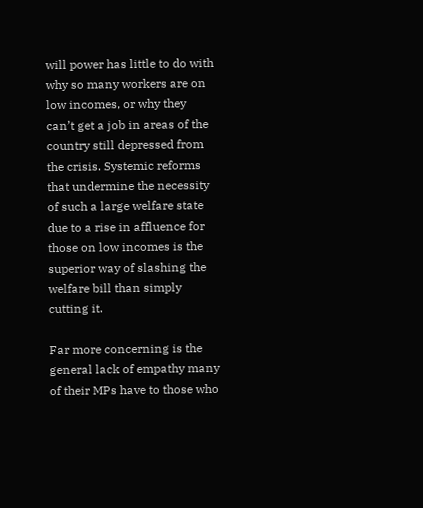will power has little to do with why so many workers are on low incomes, or why they can’t get a job in areas of the country still depressed from the crisis. Systemic reforms that undermine the necessity of such a large welfare state due to a rise in affluence for those on low incomes is the superior way of slashing the welfare bill than simply cutting it.

Far more concerning is the general lack of empathy many of their MPs have to those who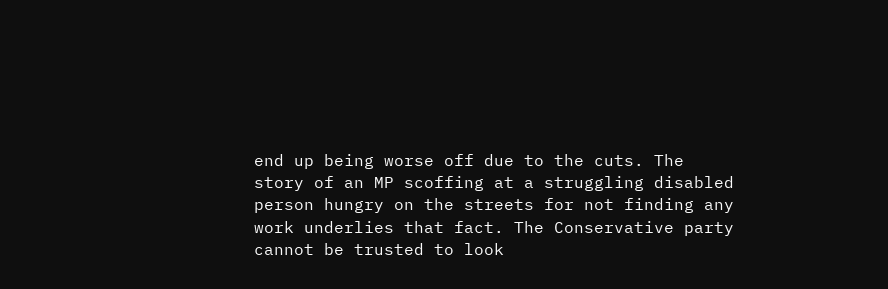end up being worse off due to the cuts. The story of an MP scoffing at a struggling disabled person hungry on the streets for not finding any work underlies that fact. The Conservative party cannot be trusted to look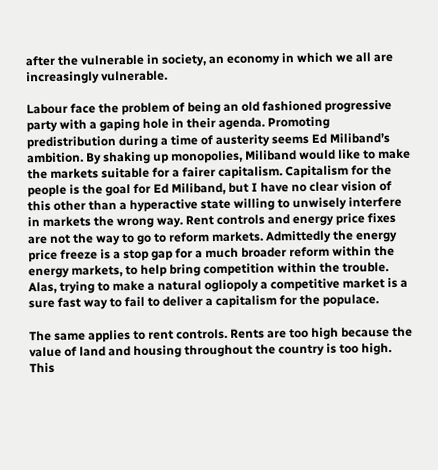after the vulnerable in society, an economy in which we all are increasingly vulnerable.

Labour face the problem of being an old fashioned progressive party with a gaping hole in their agenda. Promoting predistribution during a time of austerity seems Ed Miliband’s ambition. By shaking up monopolies, Miliband would like to make the markets suitable for a fairer capitalism. Capitalism for the people is the goal for Ed Miliband, but I have no clear vision of this other than a hyperactive state willing to unwisely interfere in markets the wrong way. Rent controls and energy price fixes are not the way to go to reform markets. Admittedly the energy price freeze is a stop gap for a much broader reform within the energy markets, to help bring competition within the trouble. Alas, trying to make a natural ogliopoly a competitive market is a sure fast way to fail to deliver a capitalism for the populace.

The same applies to rent controls. Rents are too high because the value of land and housing throughout the country is too high. This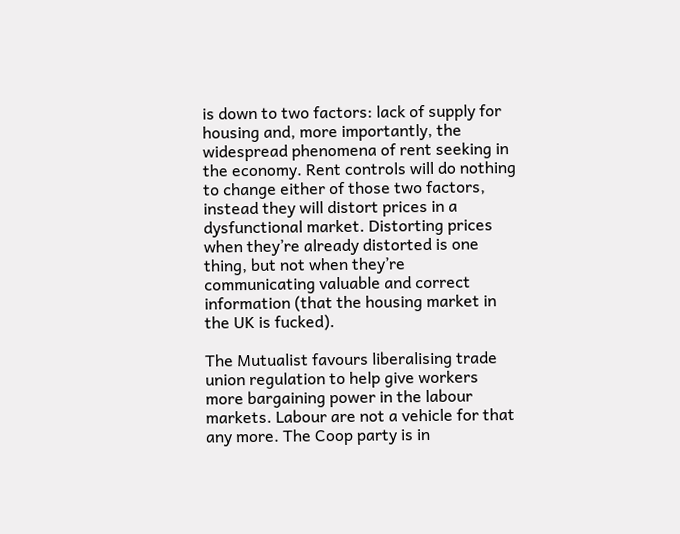is down to two factors: lack of supply for housing and, more importantly, the widespread phenomena of rent seeking in the economy. Rent controls will do nothing to change either of those two factors, instead they will distort prices in a dysfunctional market. Distorting prices when they’re already distorted is one thing, but not when they’re communicating valuable and correct information (that the housing market in the UK is fucked).

The Mutualist favours liberalising trade union regulation to help give workers more bargaining power in the labour markets. Labour are not a vehicle for that any more. The Coop party is in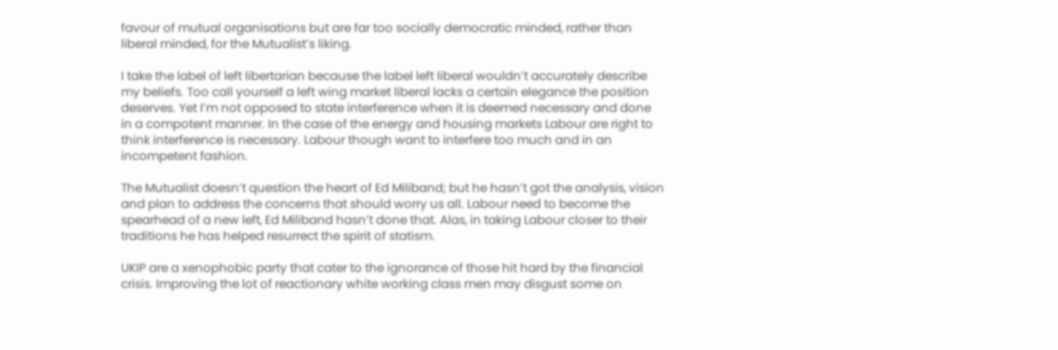favour of mutual organisations but are far too socially democratic minded, rather than liberal minded, for the Mutualist’s liking.

I take the label of left libertarian because the label left liberal wouldn’t accurately describe my beliefs. Too call yourself a left wing market liberal lacks a certain elegance the position deserves. Yet I’m not opposed to state interference when it is deemed necessary and done in a compotent manner. In the case of the energy and housing markets Labour are right to think interference is necessary. Labour though want to interfere too much and in an incompetent fashion.

The Mutualist doesn’t question the heart of Ed Miliband; but he hasn’t got the analysis, vision and plan to address the concerns that should worry us all. Labour need to become the spearhead of a new left, Ed Miliband hasn’t done that. Alas, in taking Labour closer to their traditions he has helped resurrect the spirit of statism.

UKIP are a xenophobic party that cater to the ignorance of those hit hard by the financial crisis. Improving the lot of reactionary white working class men may disgust some on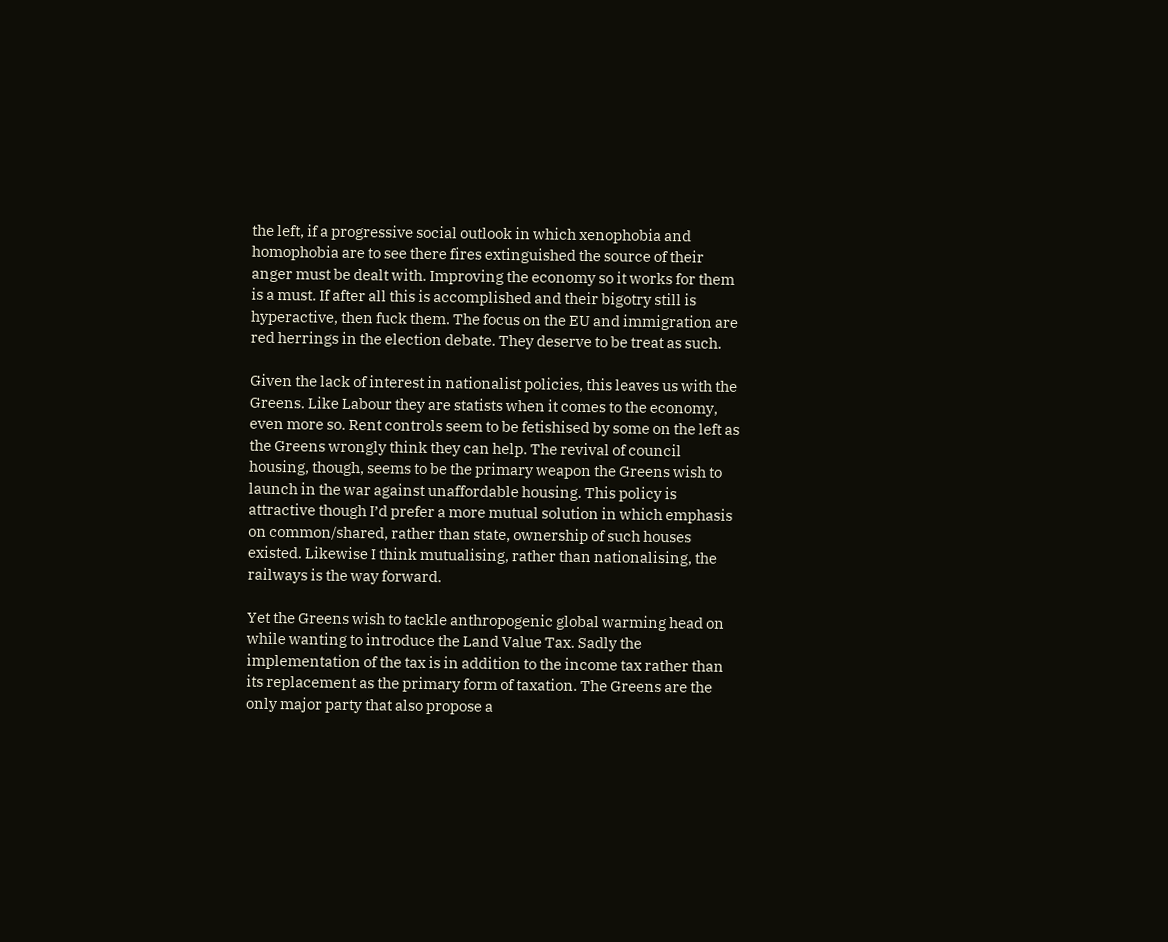the left, if a progressive social outlook in which xenophobia and homophobia are to see there fires extinguished the source of their anger must be dealt with. Improving the economy so it works for them is a must. If after all this is accomplished and their bigotry still is hyperactive, then fuck them. The focus on the EU and immigration are red herrings in the election debate. They deserve to be treat as such.

Given the lack of interest in nationalist policies, this leaves us with the Greens. Like Labour they are statists when it comes to the economy, even more so. Rent controls seem to be fetishised by some on the left as the Greens wrongly think they can help. The revival of council housing, though, seems to be the primary weapon the Greens wish to launch in the war against unaffordable housing. This policy is attractive though I’d prefer a more mutual solution in which emphasis on common/shared, rather than state, ownership of such houses existed. Likewise I think mutualising, rather than nationalising, the railways is the way forward.

Yet the Greens wish to tackle anthropogenic global warming head on while wanting to introduce the Land Value Tax. Sadly the implementation of the tax is in addition to the income tax rather than its replacement as the primary form of taxation. The Greens are the only major party that also propose a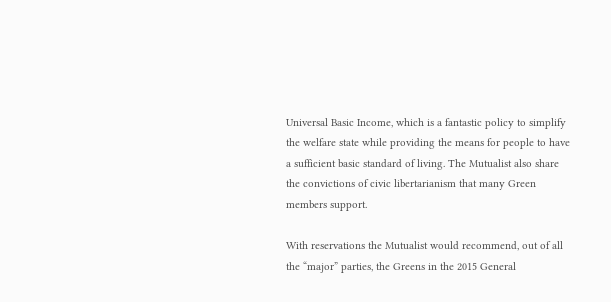Universal Basic Income, which is a fantastic policy to simplify the welfare state while providing the means for people to have a sufficient basic standard of living. The Mutualist also share the convictions of civic libertarianism that many Green members support.

With reservations the Mutualist would recommend, out of all the “major” parties, the Greens in the 2015 General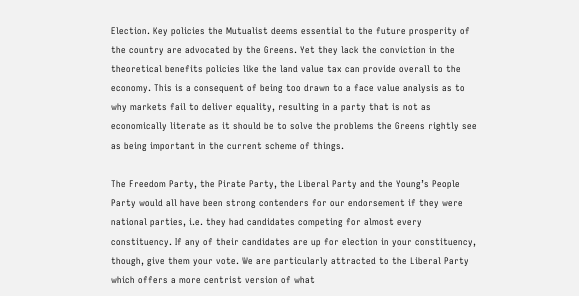Election. Key policies the Mutualist deems essential to the future prosperity of the country are advocated by the Greens. Yet they lack the conviction in the theoretical benefits policies like the land value tax can provide overall to the economy. This is a consequent of being too drawn to a face value analysis as to why markets fail to deliver equality, resulting in a party that is not as economically literate as it should be to solve the problems the Greens rightly see as being important in the current scheme of things.

The Freedom Party, the Pirate Party, the Liberal Party and the Young’s People Party would all have been strong contenders for our endorsement if they were national parties, i.e. they had candidates competing for almost every constituency. If any of their candidates are up for election in your constituency, though, give them your vote. We are particularly attracted to the Liberal Party which offers a more centrist version of what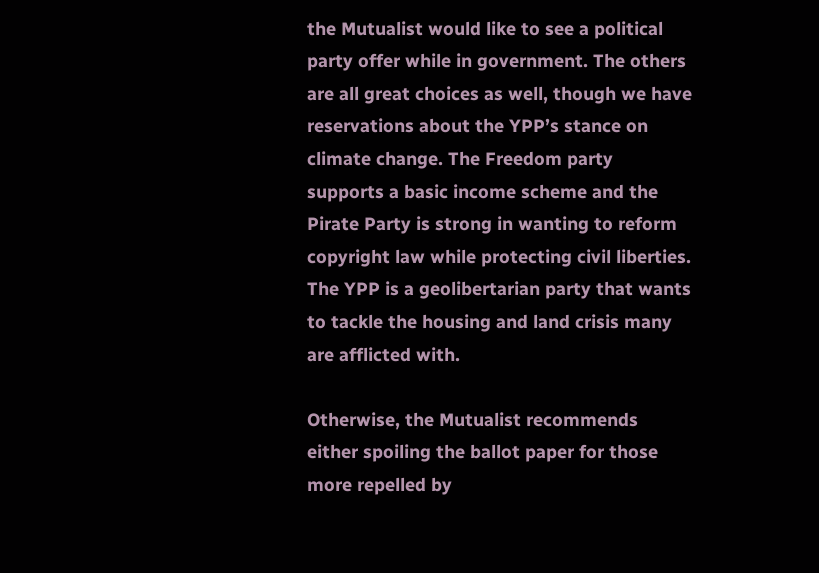the Mutualist would like to see a political party offer while in government. The others are all great choices as well, though we have reservations about the YPP’s stance on climate change. The Freedom party supports a basic income scheme and the Pirate Party is strong in wanting to reform copyright law while protecting civil liberties. The YPP is a geolibertarian party that wants to tackle the housing and land crisis many are afflicted with.

Otherwise, the Mutualist recommends either spoiling the ballot paper for those more repelled by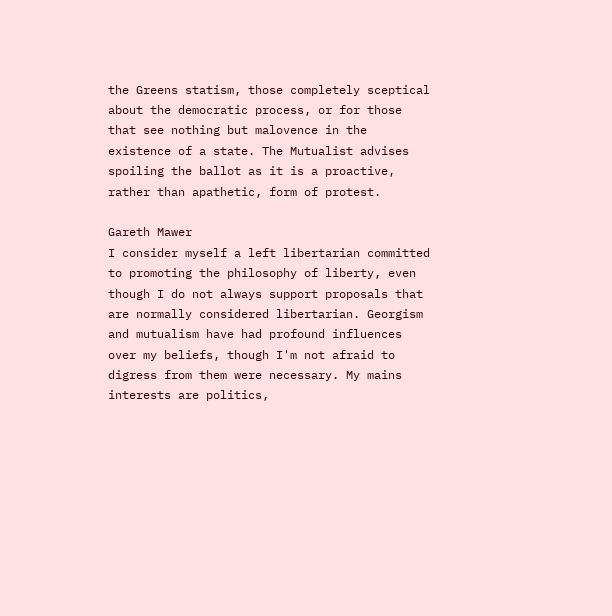the Greens statism, those completely sceptical about the democratic process, or for those that see nothing but malovence in the existence of a state. The Mutualist advises spoiling the ballot as it is a proactive, rather than apathetic, form of protest.

Gareth Mawer
I consider myself a left libertarian committed to promoting the philosophy of liberty, even though I do not always support proposals that are normally considered libertarian. Georgism and mutualism have had profound influences over my beliefs, though I'm not afraid to digress from them were necessary. My mains interests are politics,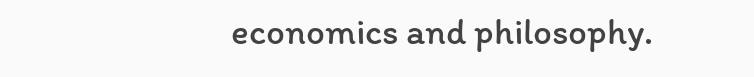economics and philosophy.